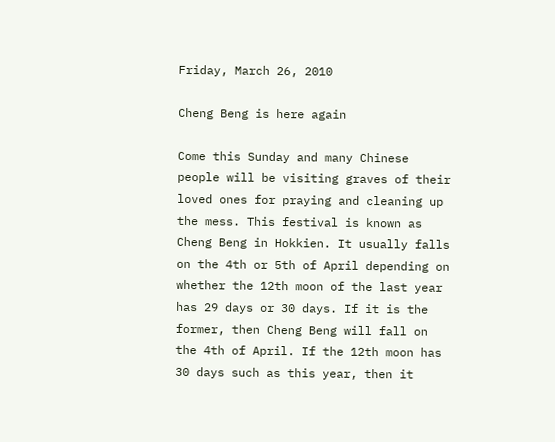Friday, March 26, 2010

Cheng Beng is here again

Come this Sunday and many Chinese people will be visiting graves of their loved ones for praying and cleaning up the mess. This festival is known as Cheng Beng in Hokkien. It usually falls on the 4th or 5th of April depending on whether the 12th moon of the last year has 29 days or 30 days. If it is the former, then Cheng Beng will fall on the 4th of April. If the 12th moon has 30 days such as this year, then it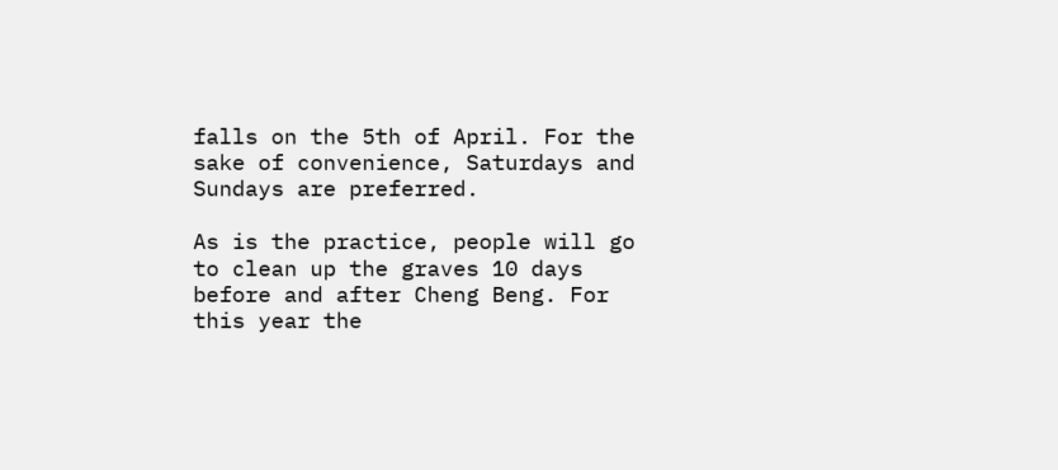falls on the 5th of April. For the sake of convenience, Saturdays and Sundays are preferred.

As is the practice, people will go to clean up the graves 10 days before and after Cheng Beng. For this year the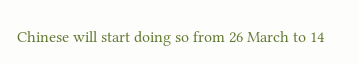Chinese will start doing so from 26 March to 14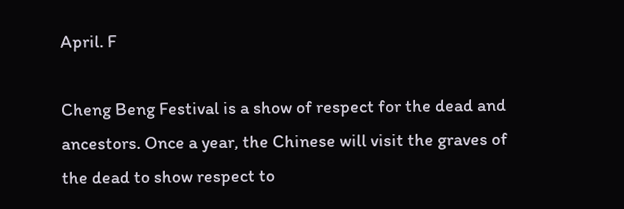April. F

Cheng Beng Festival is a show of respect for the dead and ancestors. Once a year, the Chinese will visit the graves of the dead to show respect to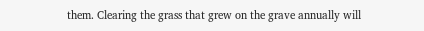them. Clearing the grass that grew on the grave annually will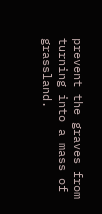prevent the graves from turning into a mass of grassland.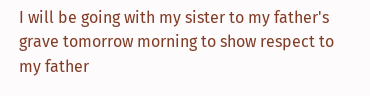I will be going with my sister to my father's grave tomorrow morning to show respect to my father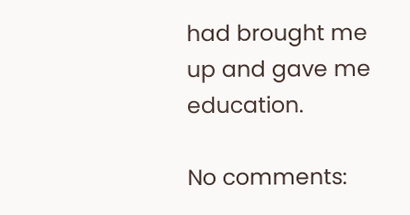had brought me up and gave me education.

No comments: